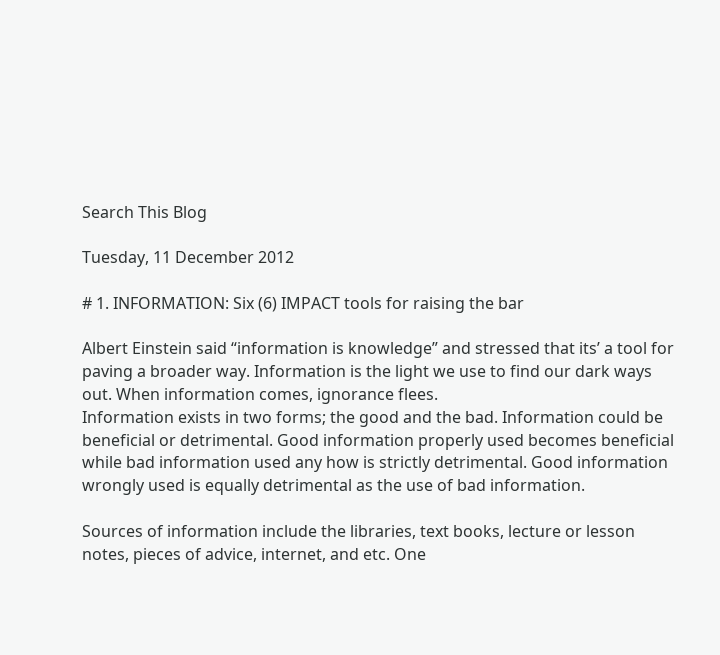Search This Blog

Tuesday, 11 December 2012

# 1. INFORMATION: Six (6) IMPACT tools for raising the bar

Albert Einstein said “information is knowledge” and stressed that its’ a tool for paving a broader way. Information is the light we use to find our dark ways out. When information comes, ignorance flees.
Information exists in two forms; the good and the bad. Information could be beneficial or detrimental. Good information properly used becomes beneficial while bad information used any how is strictly detrimental. Good information wrongly used is equally detrimental as the use of bad information.

Sources of information include the libraries, text books, lecture or lesson notes, pieces of advice, internet, and etc. One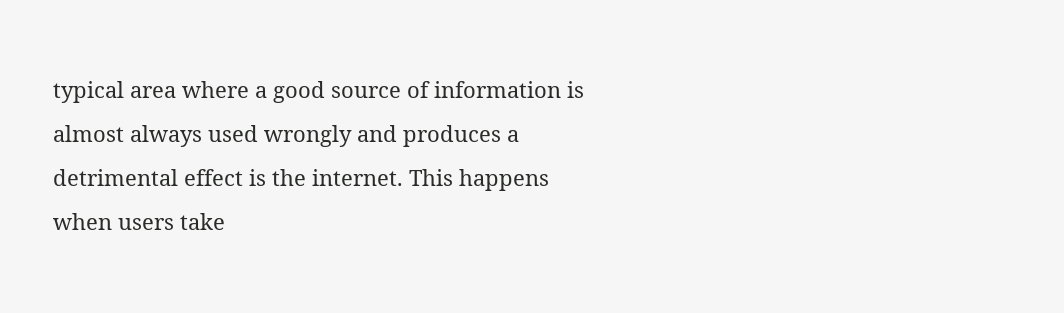typical area where a good source of information is almost always used wrongly and produces a detrimental effect is the internet. This happens when users take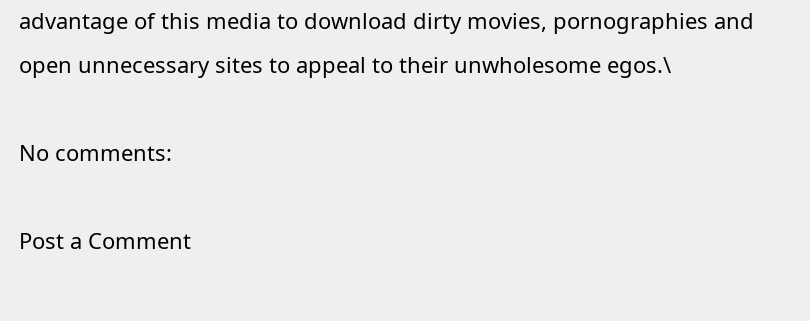advantage of this media to download dirty movies, pornographies and open unnecessary sites to appeal to their unwholesome egos.\

No comments:

Post a Comment